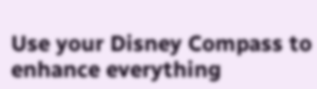Use your Disney Compass to enhance everything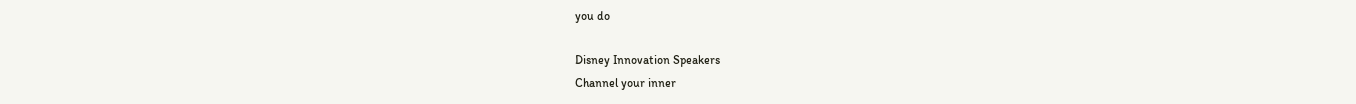you do

Disney Innovation Speakers
Channel your inner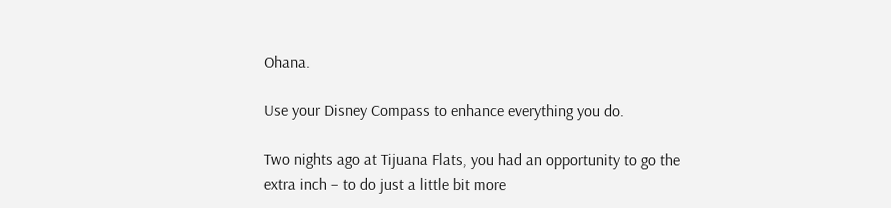Ohana.

Use your Disney Compass to enhance everything you do.

Two nights ago at Tijuana Flats, you had an opportunity to go the extra inch – to do just a little bit more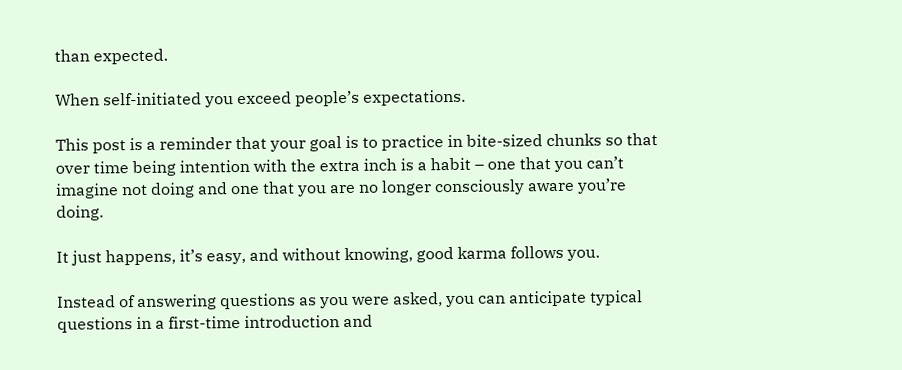than expected.

When self-initiated you exceed people’s expectations.

This post is a reminder that your goal is to practice in bite-sized chunks so that over time being intention with the extra inch is a habit – one that you can’t imagine not doing and one that you are no longer consciously aware you’re doing.

It just happens, it’s easy, and without knowing, good karma follows you.

Instead of answering questions as you were asked, you can anticipate typical questions in a first-time introduction and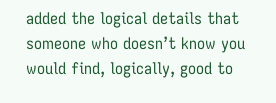added the logical details that someone who doesn’t know you would find, logically, good to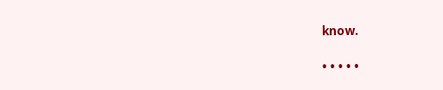know.

• • • • •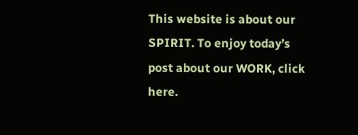This website is about our SPIRIT. To enjoy today’s post about our WORK, click here.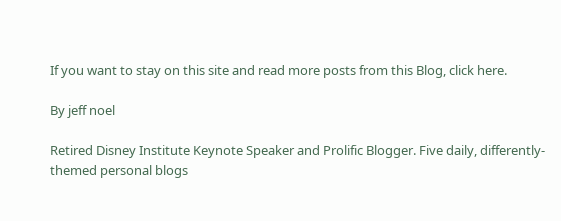If you want to stay on this site and read more posts from this Blog, click here.

By jeff noel

Retired Disney Institute Keynote Speaker and Prolific Blogger. Five daily, differently-themed personal blogs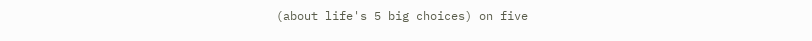(about life's 5 big choices) on five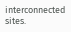interconnected sites.